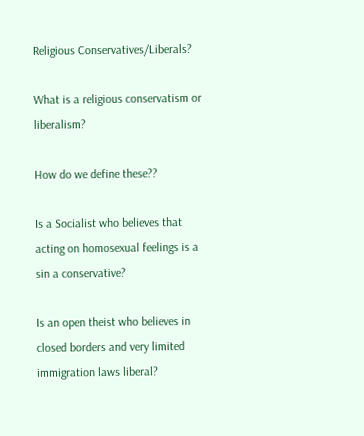Religious Conservatives/Liberals?

What is a religious conservatism or liberalism?

How do we define these??

Is a Socialist who believes that acting on homosexual feelings is a sin a conservative?

Is an open theist who believes in closed borders and very limited immigration laws liberal?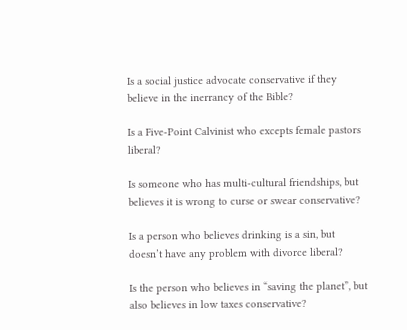Is a social justice advocate conservative if they believe in the inerrancy of the Bible?

Is a Five-Point Calvinist who excepts female pastors liberal?

Is someone who has multi-cultural friendships, but believes it is wrong to curse or swear conservative?

Is a person who believes drinking is a sin, but doesn’t have any problem with divorce liberal?

Is the person who believes in “saving the planet”, but also believes in low taxes conservative?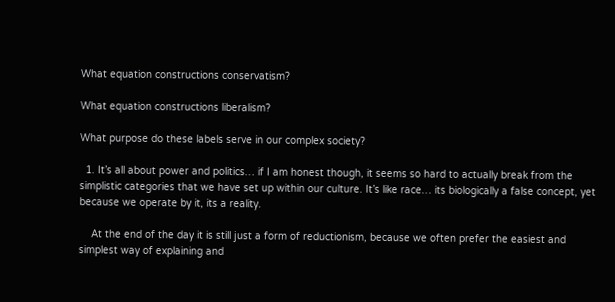What equation constructions conservatism?

What equation constructions liberalism?

What purpose do these labels serve in our complex society?

  1. It’s all about power and politics… if I am honest though, it seems so hard to actually break from the simplistic categories that we have set up within our culture. It’s like race… its biologically a false concept, yet because we operate by it, its a reality.

    At the end of the day it is still just a form of reductionism, because we often prefer the easiest and simplest way of explaining and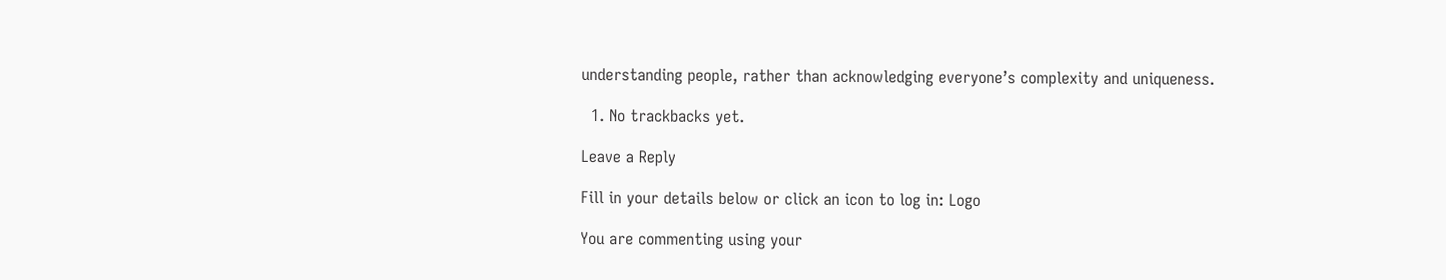understanding people, rather than acknowledging everyone’s complexity and uniqueness.

  1. No trackbacks yet.

Leave a Reply

Fill in your details below or click an icon to log in: Logo

You are commenting using your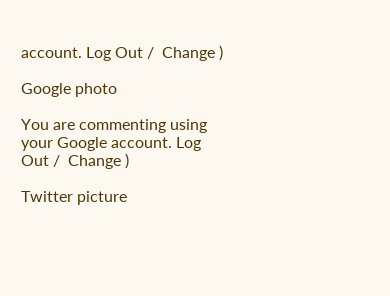account. Log Out /  Change )

Google photo

You are commenting using your Google account. Log Out /  Change )

Twitter picture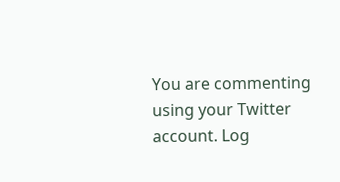You are commenting using your Twitter account. Log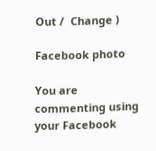Out /  Change )

Facebook photo

You are commenting using your Facebook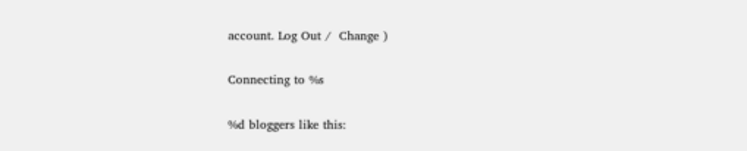account. Log Out /  Change )

Connecting to %s

%d bloggers like this: